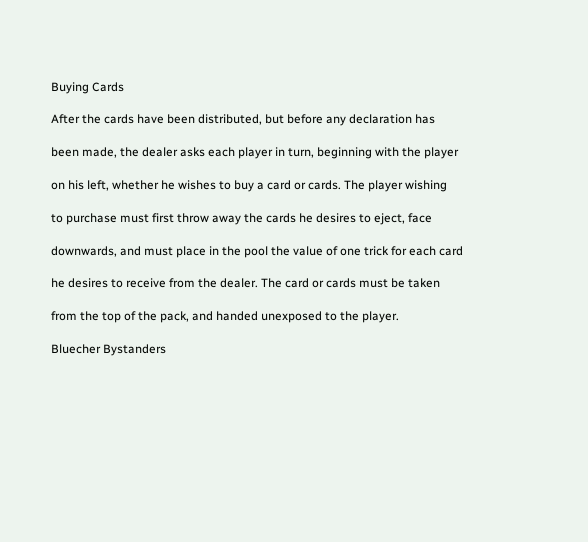Buying Cards

After the cards have been distributed, but before any declaration has

been made, the dealer asks each player in turn, beginning with the player

on his left, whether he wishes to buy a card or cards. The player wishing

to purchase must first throw away the cards he desires to eject, face

downwards, and must place in the pool the value of one trick for each card

he desires to receive from the dealer. The card or cards must be taken

from the top of the pack, and handed unexposed to the player.

Bluecher Bystanders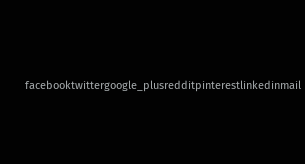facebooktwittergoogle_plusredditpinterestlinkedinmail